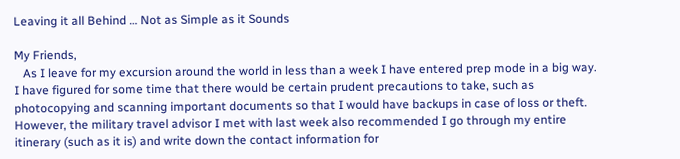Leaving it all Behind … Not as Simple as it Sounds

My Friends,
   As I leave for my excursion around the world in less than a week I have entered prep mode in a big way. I have figured for some time that there would be certain prudent precautions to take, such as photocopying and scanning important documents so that I would have backups in case of loss or theft.  However, the military travel advisor I met with last week also recommended I go through my entire itinerary (such as it is) and write down the contact information for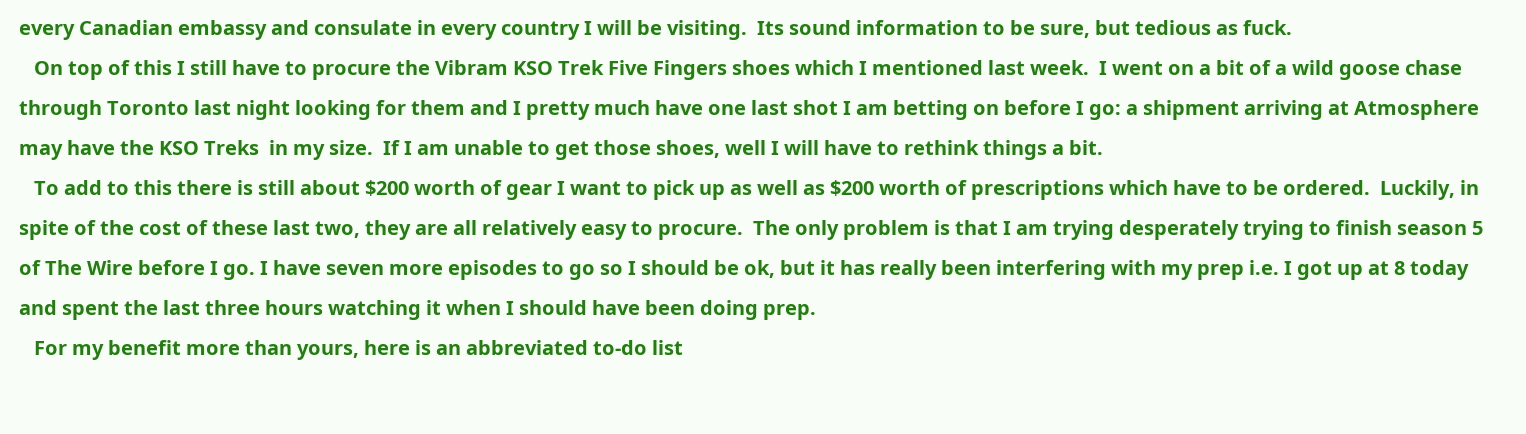every Canadian embassy and consulate in every country I will be visiting.  Its sound information to be sure, but tedious as fuck.
   On top of this I still have to procure the Vibram KSO Trek Five Fingers shoes which I mentioned last week.  I went on a bit of a wild goose chase through Toronto last night looking for them and I pretty much have one last shot I am betting on before I go: a shipment arriving at Atmosphere may have the KSO Treks  in my size.  If I am unable to get those shoes, well I will have to rethink things a bit.
   To add to this there is still about $200 worth of gear I want to pick up as well as $200 worth of prescriptions which have to be ordered.  Luckily, in spite of the cost of these last two, they are all relatively easy to procure.  The only problem is that I am trying desperately trying to finish season 5 of The Wire before I go. I have seven more episodes to go so I should be ok, but it has really been interfering with my prep i.e. I got up at 8 today and spent the last three hours watching it when I should have been doing prep.
   For my benefit more than yours, here is an abbreviated to-do list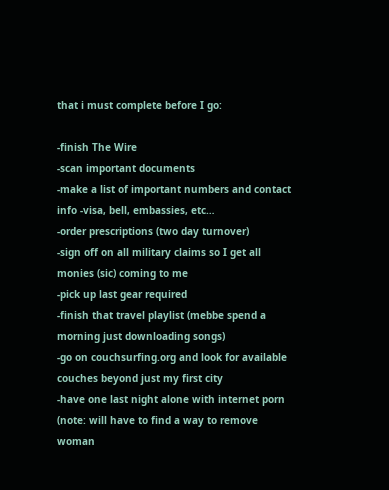that i must complete before I go:

-finish The Wire
-scan important documents
-make a list of important numbers and contact info -visa, bell, embassies, etc…
-order prescriptions (two day turnover)
-sign off on all military claims so I get all monies (sic) coming to me
-pick up last gear required
-finish that travel playlist (mebbe spend a morning just downloading songs)
-go on couchsurfing.org and look for available couches beyond just my first city
-have one last night alone with internet porn (note: will have to find a way to remove woman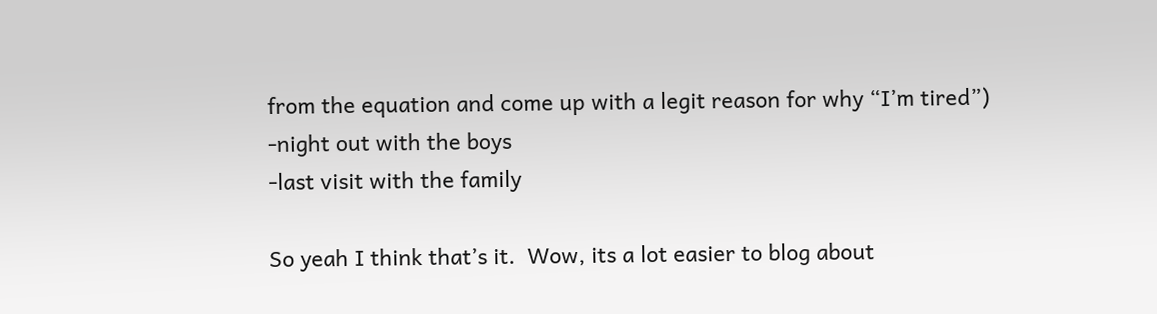from the equation and come up with a legit reason for why “I’m tired”)
-night out with the boys
-last visit with the family

So yeah I think that’s it.  Wow, its a lot easier to blog about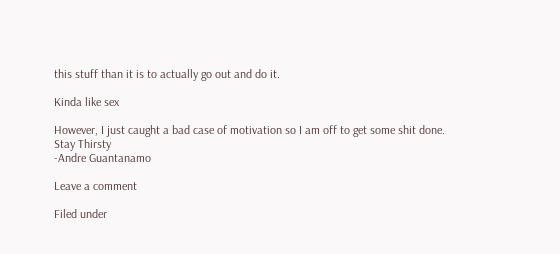this stuff than it is to actually go out and do it.

Kinda like sex

However, I just caught a bad case of motivation so I am off to get some shit done.
Stay Thirsty
-Andre Guantanamo

Leave a comment

Filed under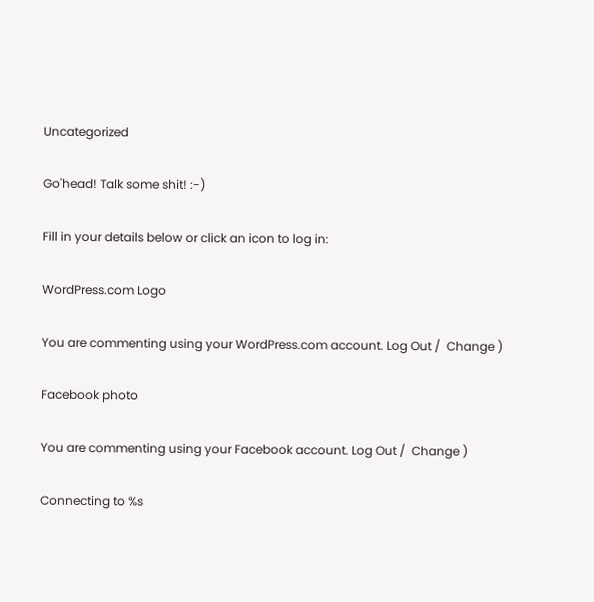Uncategorized

Go'head! Talk some shit! :-)

Fill in your details below or click an icon to log in:

WordPress.com Logo

You are commenting using your WordPress.com account. Log Out /  Change )

Facebook photo

You are commenting using your Facebook account. Log Out /  Change )

Connecting to %s